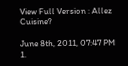View Full Version : Allez Cuisine?

June 8th, 2011, 07:47 PM
1.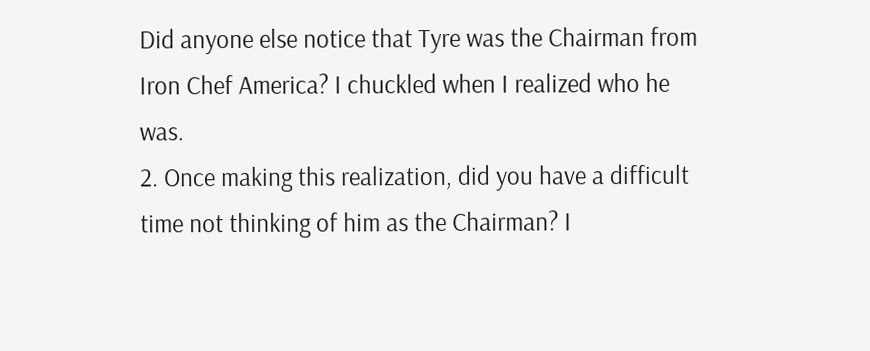Did anyone else notice that Tyre was the Chairman from Iron Chef America? I chuckled when I realized who he was.
2. Once making this realization, did you have a difficult time not thinking of him as the Chairman? I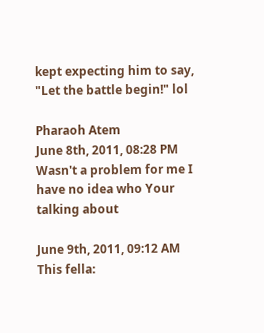kept expecting him to say, "Let the battle begin!" lol

Pharaoh Atem
June 8th, 2011, 08:28 PM
Wasn't a problem for me I have no idea who Your talking about

June 9th, 2011, 09:12 AM
This fella: